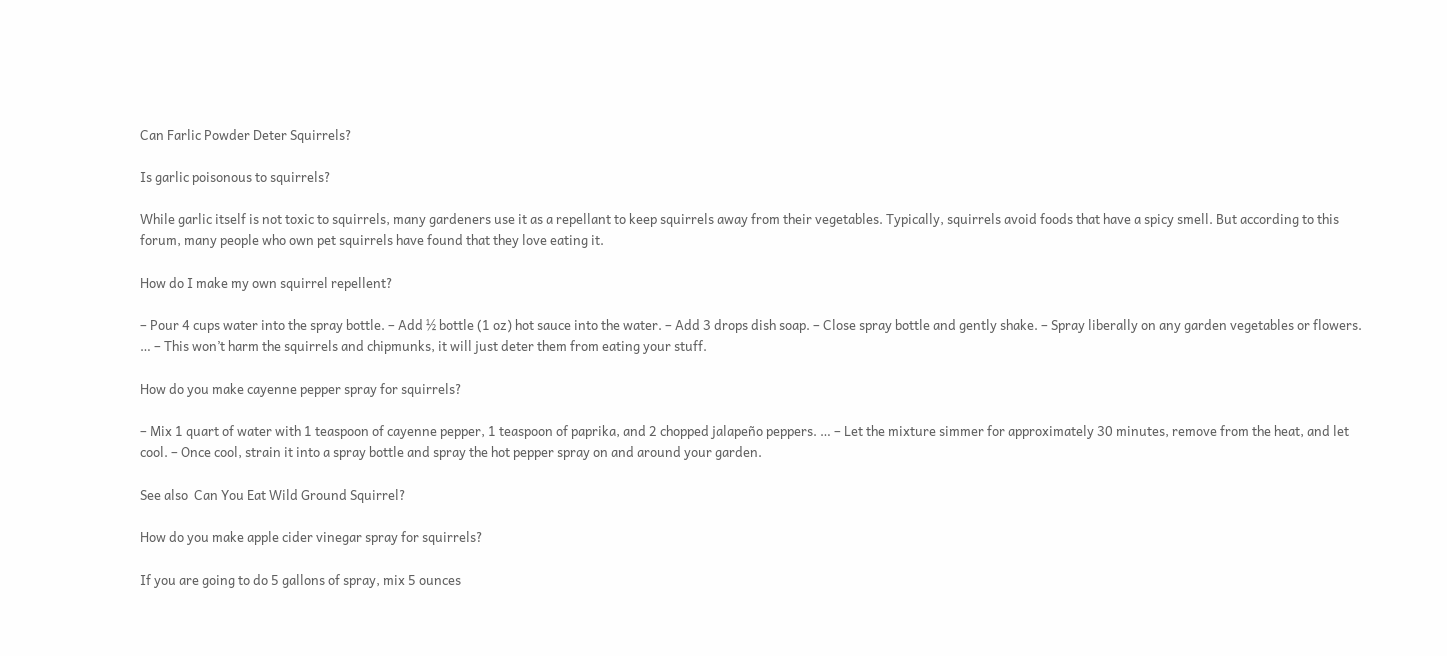Can Farlic Powder Deter Squirrels?

Is garlic poisonous to squirrels?

While garlic itself is not toxic to squirrels, many gardeners use it as a repellant to keep squirrels away from their vegetables. Typically, squirrels avoid foods that have a spicy smell. But according to this forum, many people who own pet squirrels have found that they love eating it.

How do I make my own squirrel repellent?

– Pour 4 cups water into the spray bottle. – Add ½ bottle (1 oz) hot sauce into the water. – Add 3 drops dish soap. – Close spray bottle and gently shake. – Spray liberally on any garden vegetables or flowers. … – This won’t harm the squirrels and chipmunks, it will just deter them from eating your stuff.

How do you make cayenne pepper spray for squirrels?

– Mix 1 quart of water with 1 teaspoon of cayenne pepper, 1 teaspoon of paprika, and 2 chopped jalapeño peppers. … – Let the mixture simmer for approximately 30 minutes, remove from the heat, and let cool. – Once cool, strain it into a spray bottle and spray the hot pepper spray on and around your garden.

See also  Can You Eat Wild Ground Squirrel?

How do you make apple cider vinegar spray for squirrels?

If you are going to do 5 gallons of spray, mix 5 ounces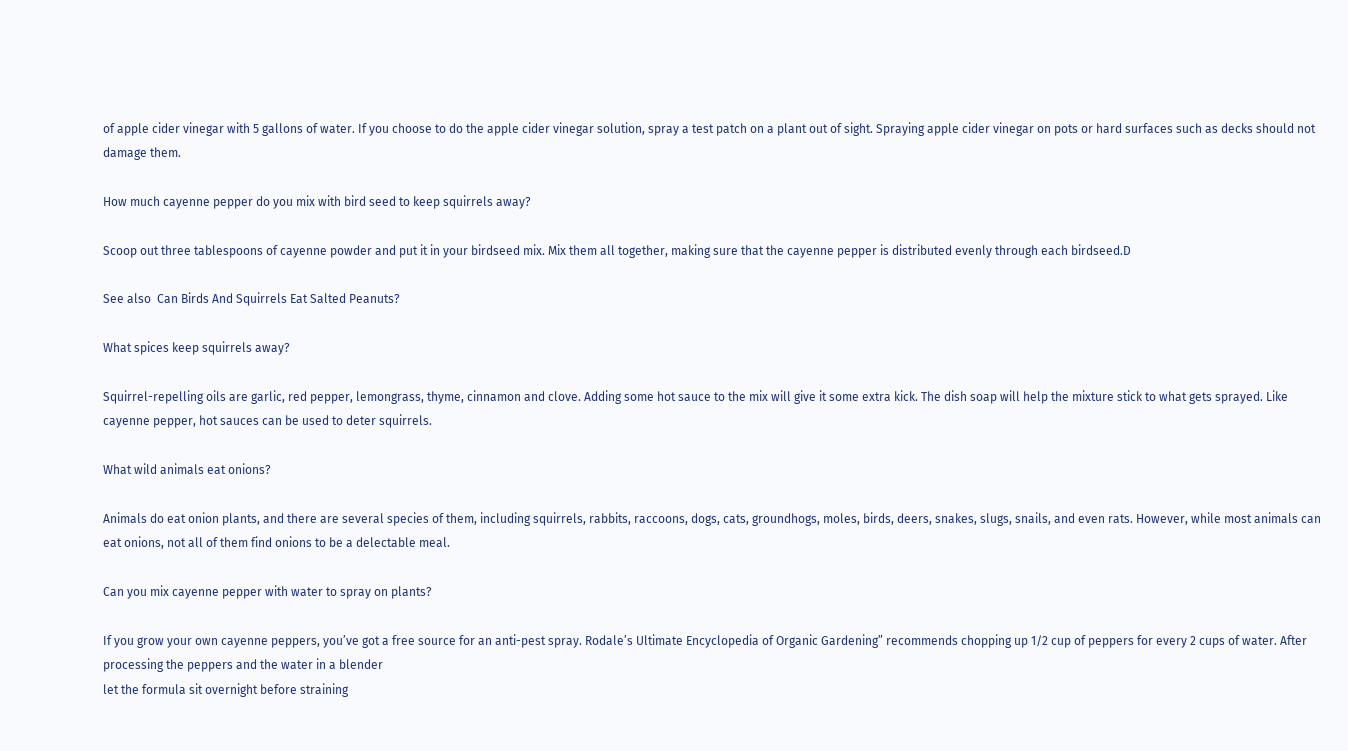of apple cider vinegar with 5 gallons of water. If you choose to do the apple cider vinegar solution, spray a test patch on a plant out of sight. Spraying apple cider vinegar on pots or hard surfaces such as decks should not damage them.

How much cayenne pepper do you mix with bird seed to keep squirrels away?

Scoop out three tablespoons of cayenne powder and put it in your birdseed mix. Mix them all together, making sure that the cayenne pepper is distributed evenly through each birdseed.D

See also  Can Birds And Squirrels Eat Salted Peanuts?

What spices keep squirrels away?

Squirrel-repelling oils are garlic, red pepper, lemongrass, thyme, cinnamon and clove. Adding some hot sauce to the mix will give it some extra kick. The dish soap will help the mixture stick to what gets sprayed. Like cayenne pepper, hot sauces can be used to deter squirrels.

What wild animals eat onions?

Animals do eat onion plants, and there are several species of them, including squirrels, rabbits, raccoons, dogs, cats, groundhogs, moles, birds, deers, snakes, slugs, snails, and even rats. However, while most animals can eat onions, not all of them find onions to be a delectable meal.

Can you mix cayenne pepper with water to spray on plants?

If you grow your own cayenne peppers, you’ve got a free source for an anti-pest spray. Rodale’s Ultimate Encyclopedia of Organic Gardening” recommends chopping up 1/2 cup of peppers for every 2 cups of water. After processing the peppers and the water in a blender
let the formula sit overnight before straining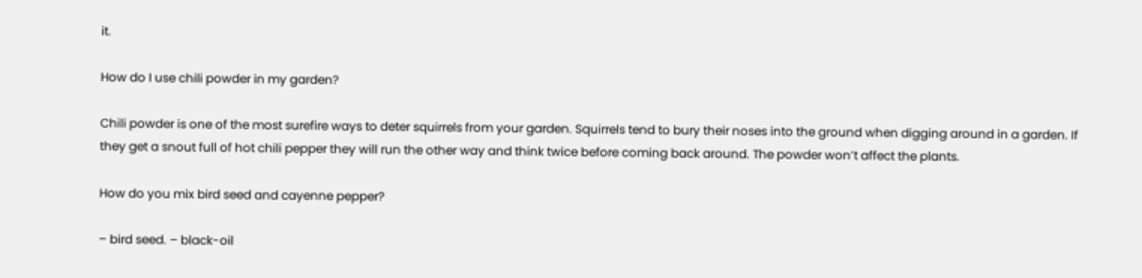it.

How do I use chili powder in my garden?

Chili powder is one of the most surefire ways to deter squirrels from your garden. Squirrels tend to bury their noses into the ground when digging around in a garden. If they get a snout full of hot chili pepper they will run the other way and think twice before coming back around. The powder won’t affect the plants.

How do you mix bird seed and cayenne pepper?

– bird seed. – black-oil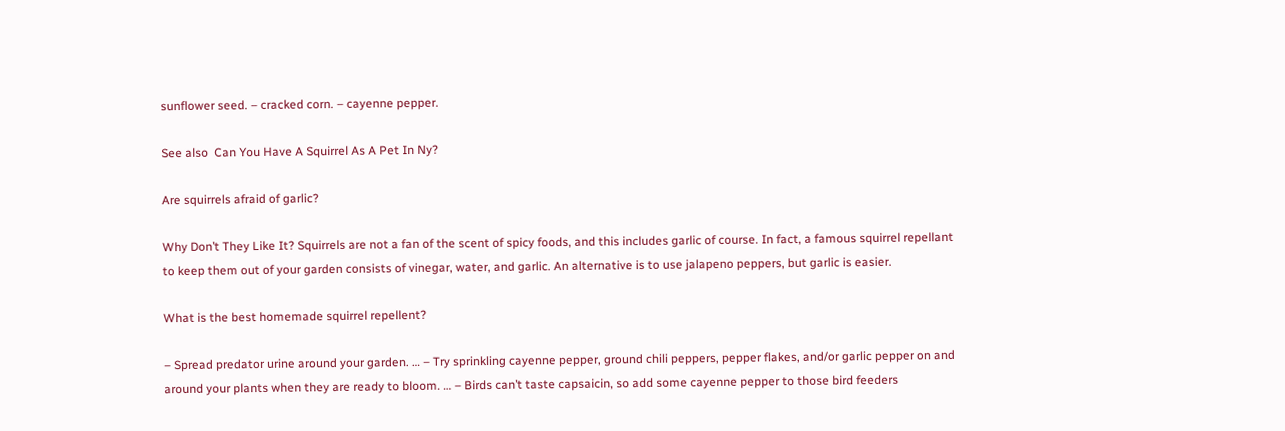sunflower seed. – cracked corn. – cayenne pepper.

See also  Can You Have A Squirrel As A Pet In Ny?

Are squirrels afraid of garlic?

Why Don’t They Like It? Squirrels are not a fan of the scent of spicy foods, and this includes garlic of course. In fact, a famous squirrel repellant to keep them out of your garden consists of vinegar, water, and garlic. An alternative is to use jalapeno peppers, but garlic is easier.

What is the best homemade squirrel repellent?

– Spread predator urine around your garden. … – Try sprinkling cayenne pepper, ground chili peppers, pepper flakes, and/or garlic pepper on and around your plants when they are ready to bloom. … – Birds can’t taste capsaicin, so add some cayenne pepper to those bird feeders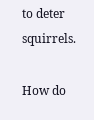to deter squirrels.

How do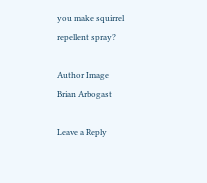you make squirrel repellent spray?

Author Image
Brian Arbogast

Leave a Reply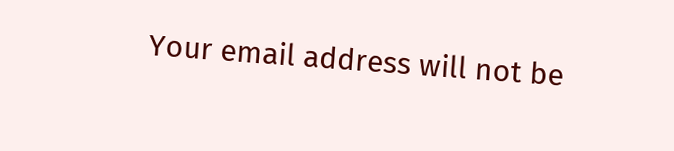Your email address will not be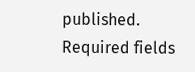published. Required fields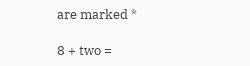are marked *

8 + two =